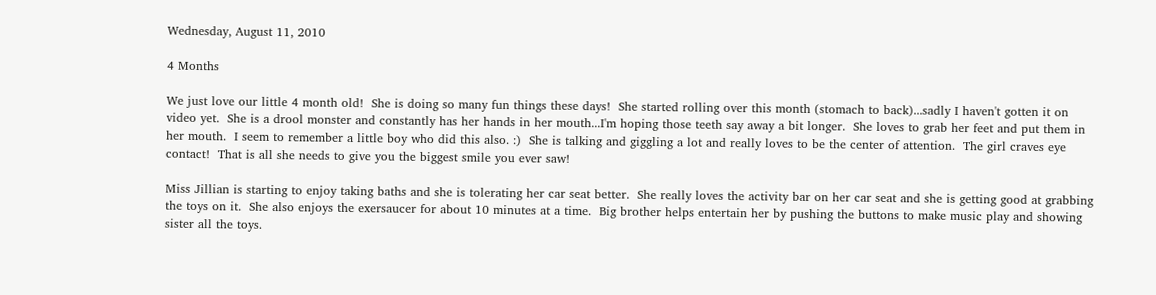Wednesday, August 11, 2010

4 Months

We just love our little 4 month old!  She is doing so many fun things these days!  She started rolling over this month (stomach to back)...sadly I haven't gotten it on video yet.  She is a drool monster and constantly has her hands in her mouth...I'm hoping those teeth say away a bit longer.  She loves to grab her feet and put them in her mouth.  I seem to remember a little boy who did this also. :)  She is talking and giggling a lot and really loves to be the center of attention.  The girl craves eye contact!  That is all she needs to give you the biggest smile you ever saw!

Miss Jillian is starting to enjoy taking baths and she is tolerating her car seat better.  She really loves the activity bar on her car seat and she is getting good at grabbing the toys on it.  She also enjoys the exersaucer for about 10 minutes at a time.  Big brother helps entertain her by pushing the buttons to make music play and showing sister all the toys.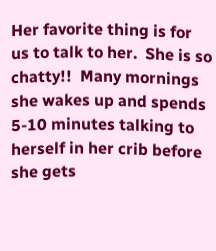Her favorite thing is for us to talk to her.  She is so chatty!!  Many mornings she wakes up and spends 5-10 minutes talking to herself in her crib before she gets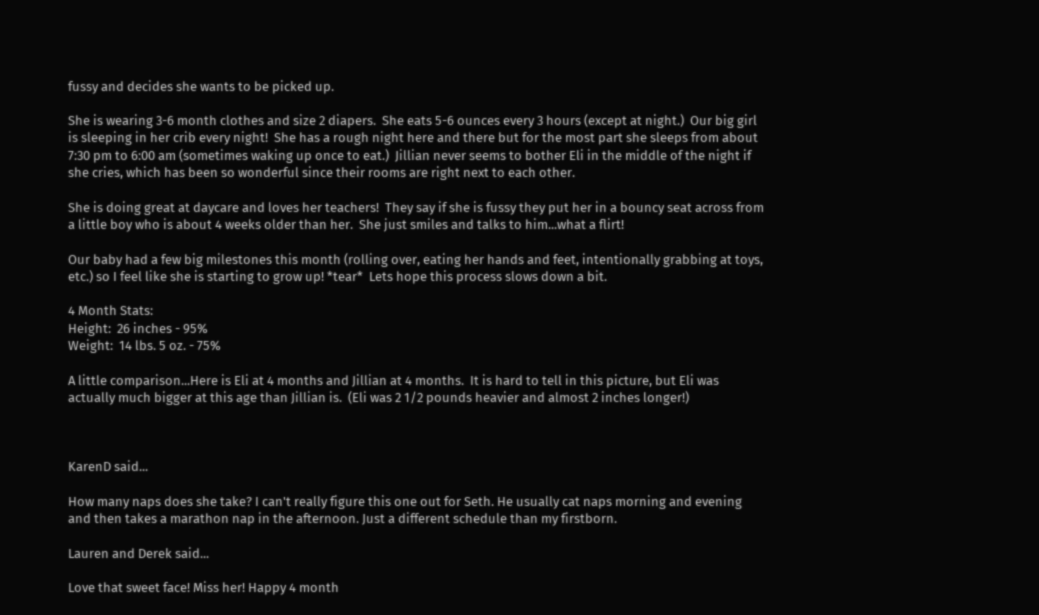fussy and decides she wants to be picked up.

She is wearing 3-6 month clothes and size 2 diapers.  She eats 5-6 ounces every 3 hours (except at night.)  Our big girl is sleeping in her crib every night!  She has a rough night here and there but for the most part she sleeps from about 7:30 pm to 6:00 am (sometimes waking up once to eat.)  Jillian never seems to bother Eli in the middle of the night if she cries, which has been so wonderful since their rooms are right next to each other.

She is doing great at daycare and loves her teachers!  They say if she is fussy they put her in a bouncy seat across from a little boy who is about 4 weeks older than her.  She just smiles and talks to him...what a flirt!

Our baby had a few big milestones this month (rolling over, eating her hands and feet, intentionally grabbing at toys, etc.) so I feel like she is starting to grow up! *tear*  Lets hope this process slows down a bit.

4 Month Stats:
Height:  26 inches - 95%
Weight:  14 lbs. 5 oz. - 75%

A little comparison...Here is Eli at 4 months and Jillian at 4 months.  It is hard to tell in this picture, but Eli was actually much bigger at this age than Jillian is.  (Eli was 2 1/2 pounds heavier and almost 2 inches longer!)



KarenD said...

How many naps does she take? I can't really figure this one out for Seth. He usually cat naps morning and evening and then takes a marathon nap in the afternoon. Just a different schedule than my firstborn.

Lauren and Derek said...

Love that sweet face! Miss her! Happy 4 month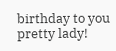birthday to you pretty lady!